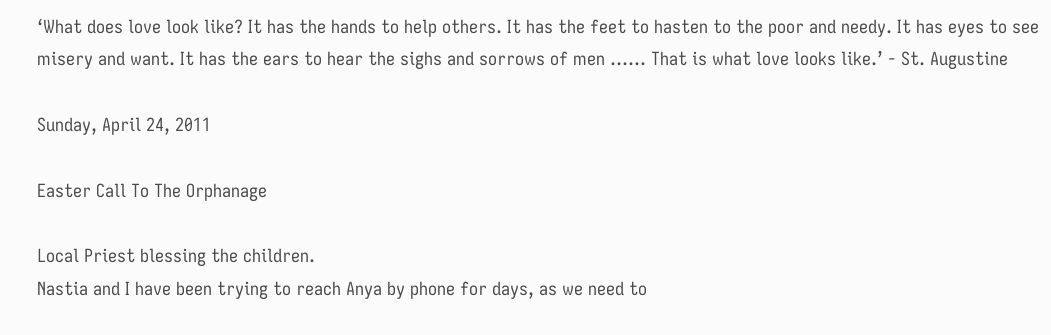‘What does love look like? It has the hands to help others. It has the feet to hasten to the poor and needy. It has eyes to see misery and want. It has the ears to hear the sighs and sorrows of men …… That is what love looks like.’ - St. Augustine

Sunday, April 24, 2011

Easter Call To The Orphanage

Local Priest blessing the children.
Nastia and I have been trying to reach Anya by phone for days, as we need to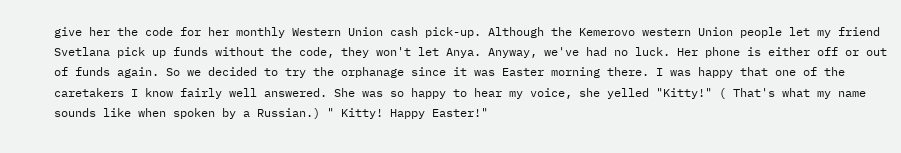give her the code for her monthly Western Union cash pick-up. Although the Kemerovo western Union people let my friend Svetlana pick up funds without the code, they won't let Anya. Anyway, we've had no luck. Her phone is either off or out of funds again. So we decided to try the orphanage since it was Easter morning there. I was happy that one of the caretakers I know fairly well answered. She was so happy to hear my voice, she yelled "Kitty!" ( That's what my name sounds like when spoken by a Russian.) " Kitty! Happy Easter!"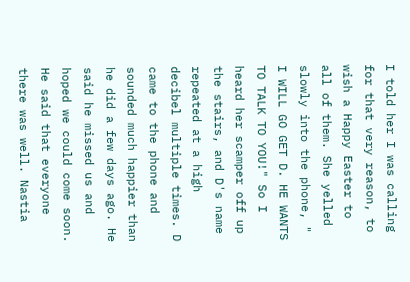I told her I was calling for that very reason, to wish a Happy Easter to all of them. She yelled slowly into the phone, " I WILL GO GET D. HE WANTS TO TALK TO YOU!" So I heard her scamper off up the stairs, and D's name repeated at a high decibel multiple times. D came to the phone and sounded much happier than he did a few days ago. He said he missed us and hoped we could come soon. He said that everyone there was well. Nastia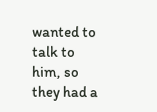wanted to talk to him, so they had a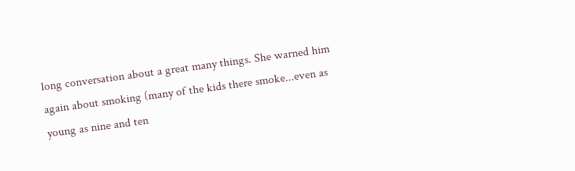long conversation about a great many things. She warned him again about smoking (many of the kids there smoke...even as young as nine and ten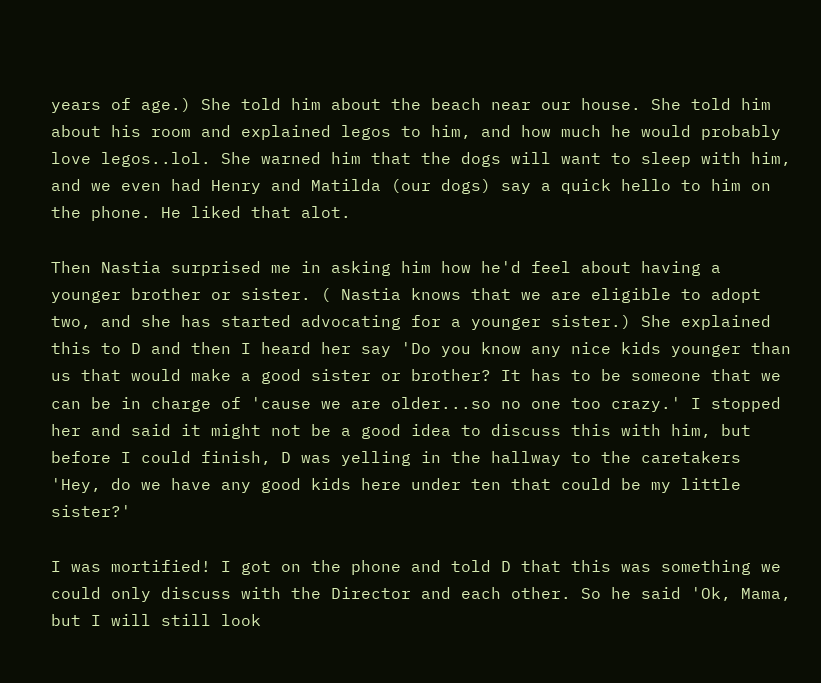years of age.) She told him about the beach near our house. She told him about his room and explained legos to him, and how much he would probably love legos..lol. She warned him that the dogs will want to sleep with him, and we even had Henry and Matilda (our dogs) say a quick hello to him on the phone. He liked that alot.

Then Nastia surprised me in asking him how he'd feel about having a younger brother or sister. ( Nastia knows that we are eligible to adopt two, and she has started advocating for a younger sister.) She explained this to D and then I heard her say 'Do you know any nice kids younger than us that would make a good sister or brother? It has to be someone that we can be in charge of 'cause we are older...so no one too crazy.' I stopped her and said it might not be a good idea to discuss this with him, but before I could finish, D was yelling in the hallway to the caretakers 'Hey, do we have any good kids here under ten that could be my little sister?'

I was mortified! I got on the phone and told D that this was something we could only discuss with the Director and each other. So he said 'Ok, Mama, but I will still look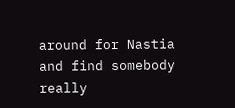around for Nastia and find somebody really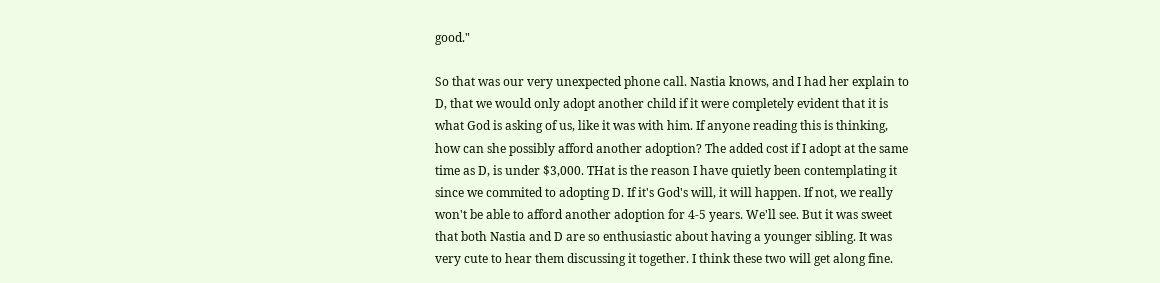good."

So that was our very unexpected phone call. Nastia knows, and I had her explain to D, that we would only adopt another child if it were completely evident that it is what God is asking of us, like it was with him. If anyone reading this is thinking, how can she possibly afford another adoption? The added cost if I adopt at the same time as D, is under $3,000. THat is the reason I have quietly been contemplating it since we commited to adopting D. If it's God's will, it will happen. If not, we really won't be able to afford another adoption for 4-5 years. We'll see. But it was sweet that both Nastia and D are so enthusiastic about having a younger sibling. It was very cute to hear them discussing it together. I think these two will get along fine.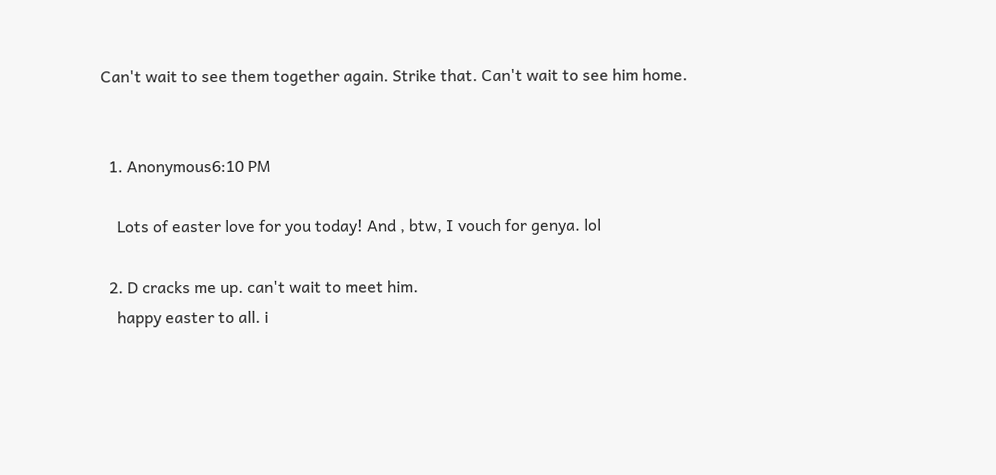Can't wait to see them together again. Strike that. Can't wait to see him home.


  1. Anonymous6:10 PM

    Lots of easter love for you today! And , btw, I vouch for genya. lol

  2. D cracks me up. can't wait to meet him.
    happy easter to all. i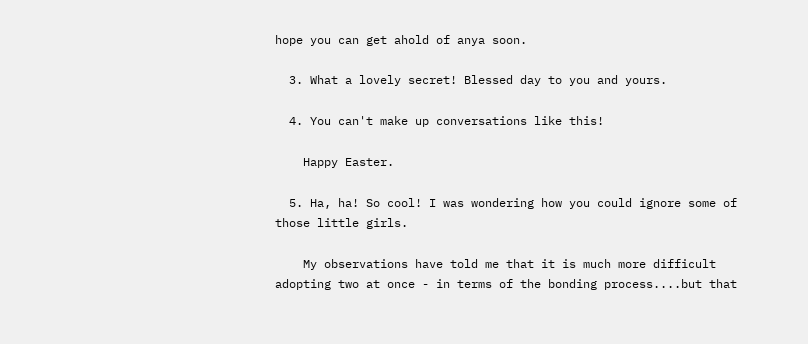hope you can get ahold of anya soon.

  3. What a lovely secret! Blessed day to you and yours.

  4. You can't make up conversations like this!

    Happy Easter.

  5. Ha, ha! So cool! I was wondering how you could ignore some of those little girls.

    My observations have told me that it is much more difficult adopting two at once - in terms of the bonding process....but that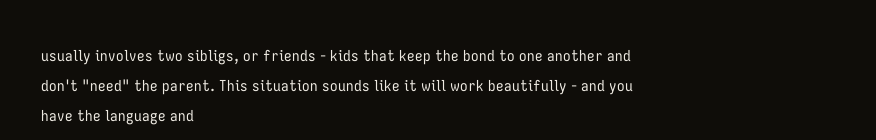usually involves two sibligs, or friends - kids that keep the bond to one another and don't "need" the parent. This situation sounds like it will work beautifully - and you have the language and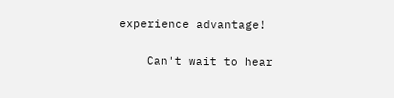experience advantage!

    Can't wait to hear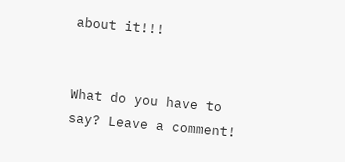about it!!!


What do you have to say? Leave a comment!